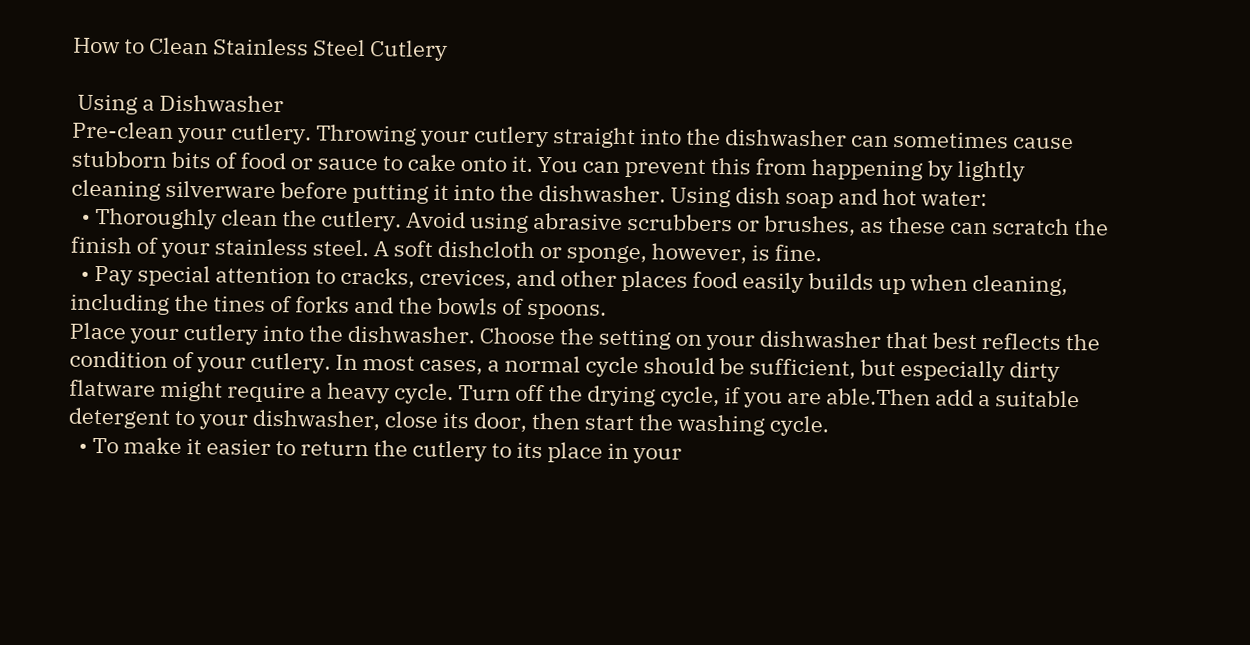How to Clean Stainless Steel Cutlery

 Using a Dishwasher
Pre-clean your cutlery. Throwing your cutlery straight into the dishwasher can sometimes cause stubborn bits of food or sauce to cake onto it. You can prevent this from happening by lightly cleaning silverware before putting it into the dishwasher. Using dish soap and hot water:
  • Thoroughly clean the cutlery. Avoid using abrasive scrubbers or brushes, as these can scratch the finish of your stainless steel. A soft dishcloth or sponge, however, is fine.
  • Pay special attention to cracks, crevices, and other places food easily builds up when cleaning, including the tines of forks and the bowls of spoons.
Place your cutlery into the dishwasher. Choose the setting on your dishwasher that best reflects the condition of your cutlery. In most cases, a normal cycle should be sufficient, but especially dirty flatware might require a heavy cycle. Turn off the drying cycle, if you are able.Then add a suitable detergent to your dishwasher, close its door, then start the washing cycle.
  • To make it easier to return the cutlery to its place in your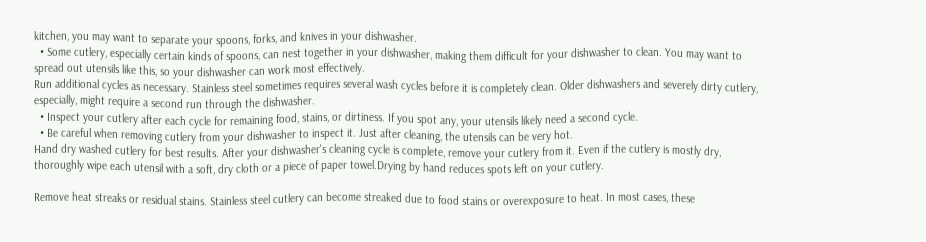kitchen, you may want to separate your spoons, forks, and knives in your dishwasher.
  • Some cutlery, especially certain kinds of spoons, can nest together in your dishwasher, making them difficult for your dishwasher to clean. You may want to spread out utensils like this, so your dishwasher can work most effectively.
Run additional cycles as necessary. Stainless steel sometimes requires several wash cycles before it is completely clean. Older dishwashers and severely dirty cutlery, especially, might require a second run through the dishwasher.
  • Inspect your cutlery after each cycle for remaining food, stains, or dirtiness. If you spot any, your utensils likely need a second cycle.
  • Be careful when removing cutlery from your dishwasher to inspect it. Just after cleaning, the utensils can be very hot.
Hand dry washed cutlery for best results. After your dishwasher's cleaning cycle is complete, remove your cutlery from it. Even if the cutlery is mostly dry, thoroughly wipe each utensil with a soft, dry cloth or a piece of paper towel.Drying by hand reduces spots left on your cutlery.

Remove heat streaks or residual stains. Stainless steel cutlery can become streaked due to food stains or overexposure to heat. In most cases, these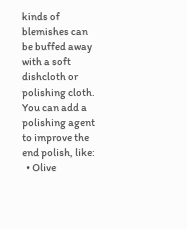kinds of blemishes can be buffed away with a soft dishcloth or polishing cloth. You can add a polishing agent to improve the end polish, like:
  • Olive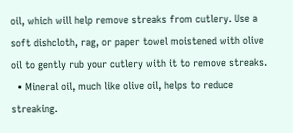oil, which will help remove streaks from cutlery. Use a soft dishcloth, rag, or paper towel moistened with olive oil to gently rub your cutlery with it to remove streaks.
  • Mineral oil, much like olive oil, helps to reduce streaking.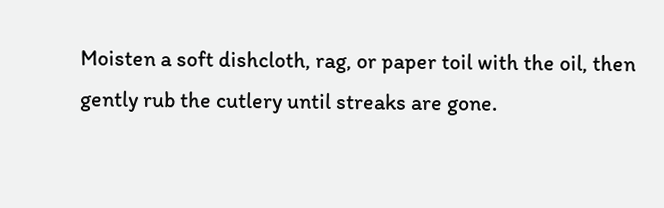Moisten a soft dishcloth, rag, or paper toil with the oil, then gently rub the cutlery until streaks are gone.